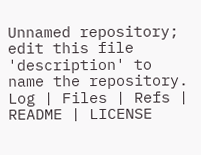Unnamed repository; edit this file 'description' to name the repository.
Log | Files | Refs | README | LICENSE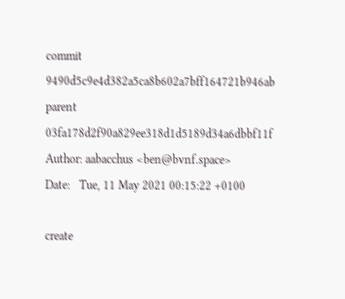commit 9490d5c9e4d382a5ca8b602a7bff164721b946ab
parent 03fa178d2f90a829ee318d1d5189d34a6dbbf11f
Author: aabacchus <ben@bvnf.space>
Date:   Tue, 11 May 2021 00:15:22 +0100

create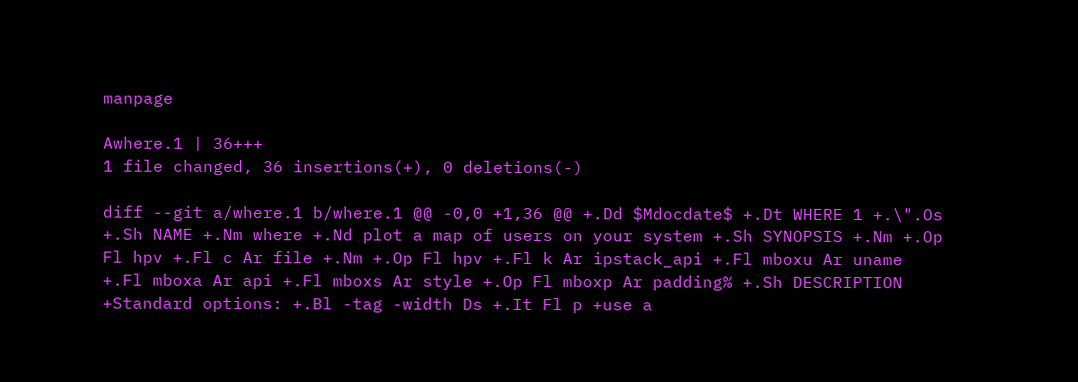manpage

Awhere.1 | 36+++
1 file changed, 36 insertions(+), 0 deletions(-)

diff --git a/where.1 b/where.1 @@ -0,0 +1,36 @@ +.Dd $Mdocdate$ +.Dt WHERE 1 +.\".Os +.Sh NAME +.Nm where +.Nd plot a map of users on your system +.Sh SYNOPSIS +.Nm +.Op Fl hpv +.Fl c Ar file +.Nm +.Op Fl hpv +.Fl k Ar ipstack_api +.Fl mboxu Ar uname +.Fl mboxa Ar api +.Fl mboxs Ar style +.Op Fl mboxp Ar padding% +.Sh DESCRIPTION +Standard options: +.Bl -tag -width Ds +.It Fl p +use a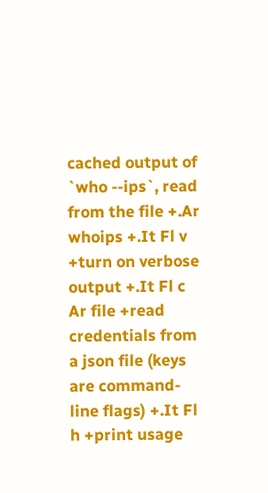cached output of `who --ips`, read from the file +.Ar whoips +.It Fl v +turn on verbose output +.It Fl c Ar file +read credentials from a json file (keys are command-line flags) +.It Fl h +print usage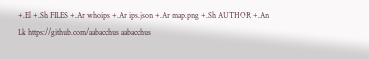+.El +.Sh FILES +.Ar whoips +.Ar ips.json +.Ar map.png +.Sh AUTHOR +.An Lk https://github.com/aabacchus aabacchus